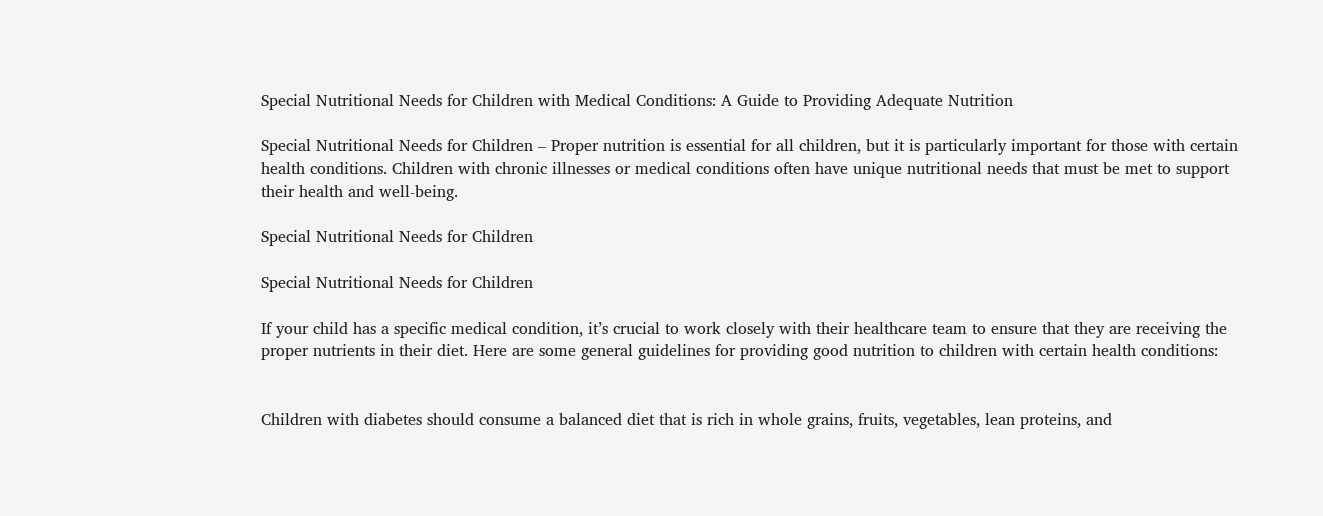Special Nutritional Needs for Children with Medical Conditions: A Guide to Providing Adequate Nutrition

Special Nutritional Needs for Children – Proper nutrition is essential for all children, but it is particularly important for those with certain health conditions. Children with chronic illnesses or medical conditions often have unique nutritional needs that must be met to support their health and well-being.

Special Nutritional Needs for Children

Special Nutritional Needs for Children

If your child has a specific medical condition, it’s crucial to work closely with their healthcare team to ensure that they are receiving the proper nutrients in their diet. Here are some general guidelines for providing good nutrition to children with certain health conditions:


Children with diabetes should consume a balanced diet that is rich in whole grains, fruits, vegetables, lean proteins, and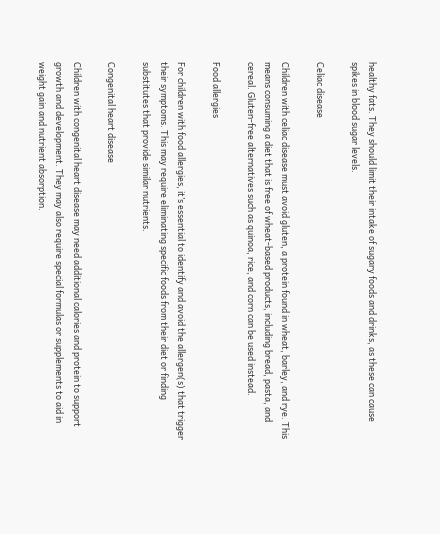healthy fats. They should limit their intake of sugary foods and drinks, as these can cause spikes in blood sugar levels.

Celiac disease

Children with celiac disease must avoid gluten, a protein found in wheat, barley, and rye. This means consuming a diet that is free of wheat-based products, including bread, pasta, and cereal. Gluten-free alternatives such as quinoa, rice, and corn can be used instead.

Food allergies

For children with food allergies, it’s essential to identify and avoid the allergen(s) that trigger their symptoms. This may require eliminating specific foods from their diet or finding substitutes that provide similar nutrients.

Congenital heart disease

Children with congenital heart disease may need additional calories and protein to support growth and development. They may also require special formulas or supplements to aid in weight gain and nutrient absorption.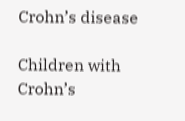Crohn’s disease

Children with Crohn’s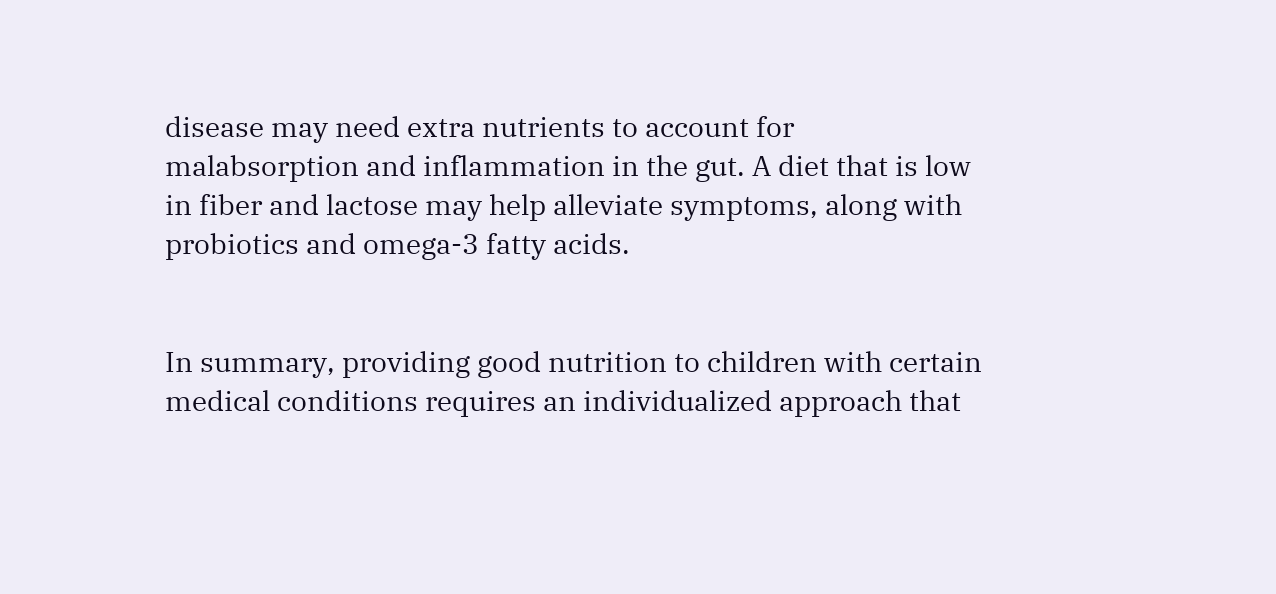disease may need extra nutrients to account for malabsorption and inflammation in the gut. A diet that is low in fiber and lactose may help alleviate symptoms, along with probiotics and omega-3 fatty acids.


In summary, providing good nutrition to children with certain medical conditions requires an individualized approach that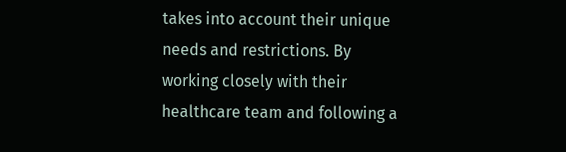takes into account their unique needs and restrictions. By working closely with their healthcare team and following a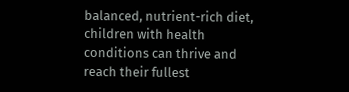balanced, nutrient-rich diet, children with health conditions can thrive and reach their fullest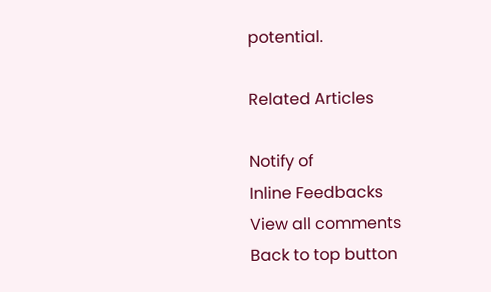potential.

Related Articles

Notify of
Inline Feedbacks
View all comments
Back to top button